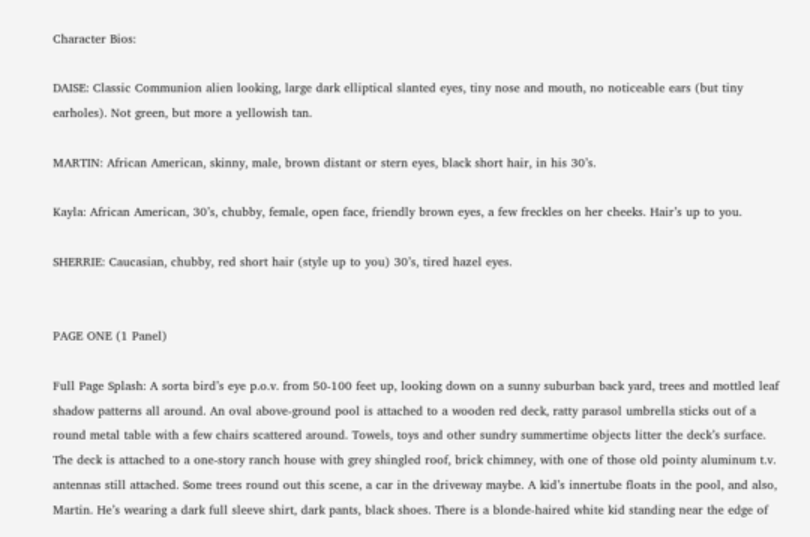Character Bios:

DAISE: Classic Communion alien looking, large dark elliptical slanted eyes, tiny nose and mouth, no noticeable ears (but tiny earholes). Not green, but more a yellowish tan.

MARTIN: African American, skinny, male, brown distant or stern eyes, black short hair, in his 30’s.

Kayla: African American, 30’s, chubby, female, open face, friendly brown eyes, a few freckles on her cheeks. Hair’s up to you.

SHERRIE: Caucasian, chubby, red short hair (style up to you) 30’s, tired hazel eyes.


PAGE ONE (1 Panel)

Full Page Splash: A sorta bird’s eye p.o.v. from 50-100 feet up, looking down on a sunny suburban back yard, trees and mottled leaf shadow patterns all around. An oval above-ground pool is attached to a wooden red deck, ratty parasol umbrella sticks out of a round metal table with a few chairs scattered around. Towels, toys and other sundry summertime objects litter the deck’s surface. The deck is attached to a one-story ranch house with grey shingled roof, brick chimney, with one of those old pointy aluminum t.v. antennas still attached. Some trees round out this scene, a car in the driveway maybe. A kid’s innertube floats in the pool, and also, Martin. He’s wearing a dark full sleeve shirt, dark pants, black shoes. There is a blonde-haired white kid standing near the edge of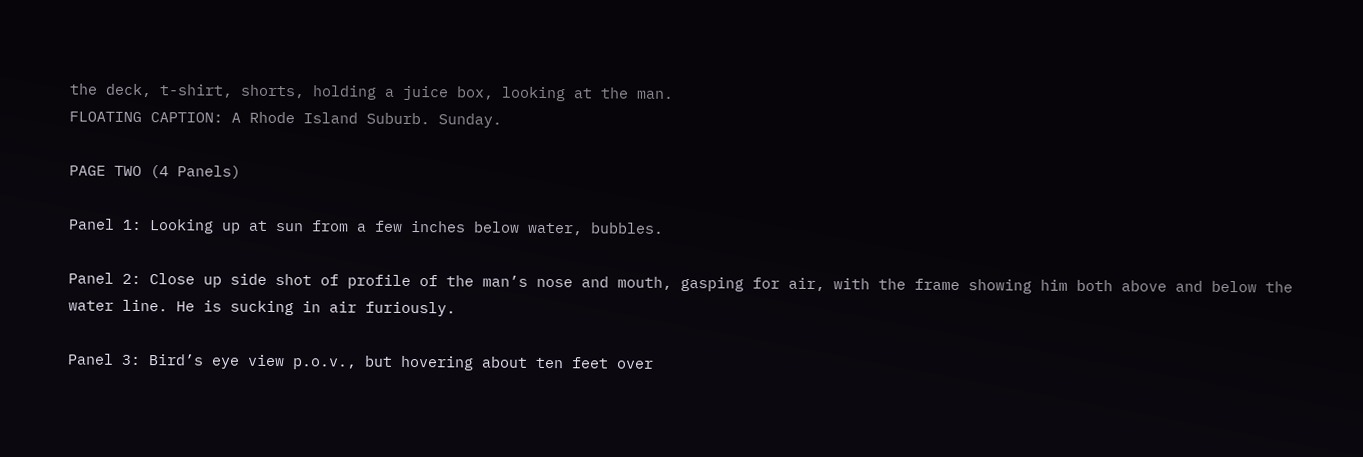the deck, t-shirt, shorts, holding a juice box, looking at the man.
FLOATING CAPTION: A Rhode Island Suburb. Sunday.

PAGE TWO (4 Panels)

Panel 1: Looking up at sun from a few inches below water, bubbles.

Panel 2: Close up side shot of profile of the man’s nose and mouth, gasping for air, with the frame showing him both above and below the water line. He is sucking in air furiously.

Panel 3: Bird’s eye view p.o.v., but hovering about ten feet over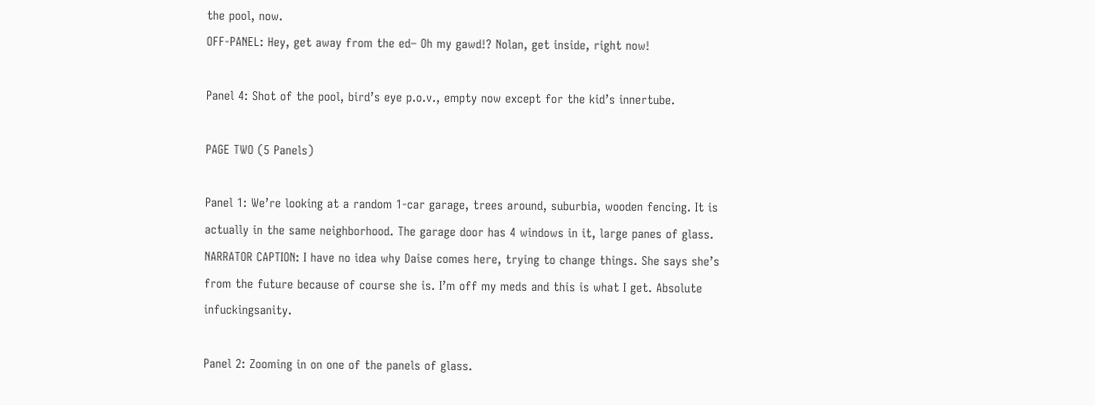the pool, now.
OFF-PANEL: Hey, get away from the ed– Oh my gawd!? Nolan, get inside, right now!

Panel 4: Shot of the pool, bird’s eye p.o.v., empty now except for the kid’s innertube.

PAGE TWO (5 Panels)

Panel 1: We’re looking at a random 1-car garage, trees around, suburbia, wooden fencing. It is actually in the same neighborhood. The garage door has 4 windows in it, large panes of glass.
NARRATOR CAPTION: I have no idea why Daise comes here, trying to change things. She says she’s from the future because of course she is. I’m off my meds and this is what I get. Absolute infuckingsanity.

Panel 2: Zooming in on one of the panels of glass.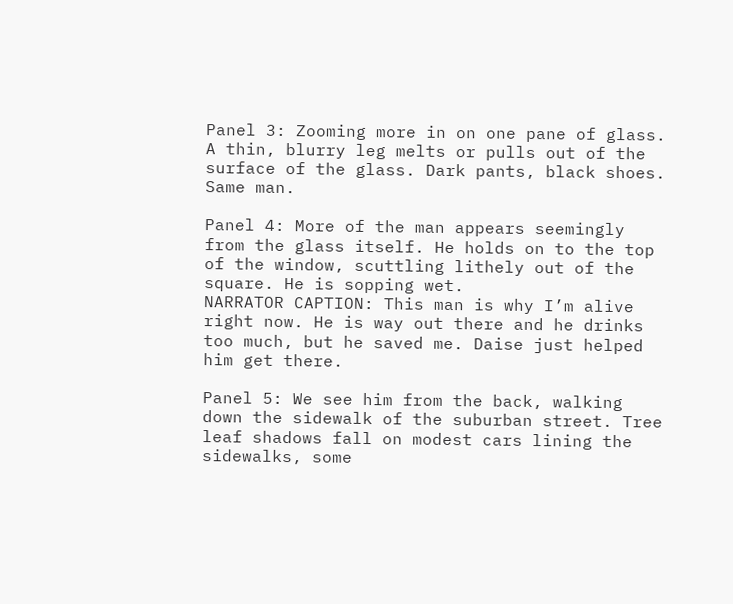Panel 3: Zooming more in on one pane of glass. A thin, blurry leg melts or pulls out of the surface of the glass. Dark pants, black shoes. Same man.

Panel 4: More of the man appears seemingly from the glass itself. He holds on to the top of the window, scuttling lithely out of the square. He is sopping wet.
NARRATOR CAPTION: This man is why I’m alive right now. He is way out there and he drinks too much, but he saved me. Daise just helped him get there.

Panel 5: We see him from the back, walking down the sidewalk of the suburban street. Tree leaf shadows fall on modest cars lining the sidewalks, some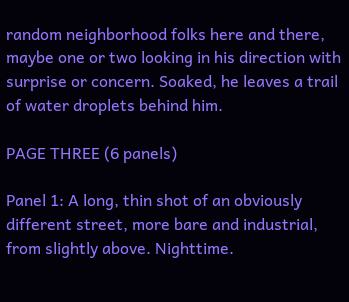random neighborhood folks here and there, maybe one or two looking in his direction with surprise or concern. Soaked, he leaves a trail of water droplets behind him.

PAGE THREE (6 panels)

Panel 1: A long, thin shot of an obviously different street, more bare and industrial, from slightly above. Nighttime.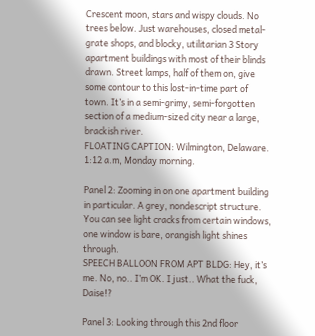Crescent moon, stars and wispy clouds. No trees below. Just warehouses, closed metal-grate shops, and blocky, utilitarian 3 Story apartment buildings with most of their blinds drawn. Street lamps, half of them on, give some contour to this lost-in-time part of town. It’s in a semi-grimy, semi-forgotten section of a medium-sized city near a large, brackish river.
FLOATING CAPTION: Wilmington, Delaware. 1:12 a.m, Monday morning.

Panel 2: Zooming in on one apartment building in particular. A grey, nondescript structure. You can see light cracks from certain windows, one window is bare, orangish light shines through.
SPEECH BALLOON FROM APT BLDG: Hey, it’s me. No, no.. I’m OK. I just.. What the fuck, Daise!?

Panel 3: Looking through this 2nd floor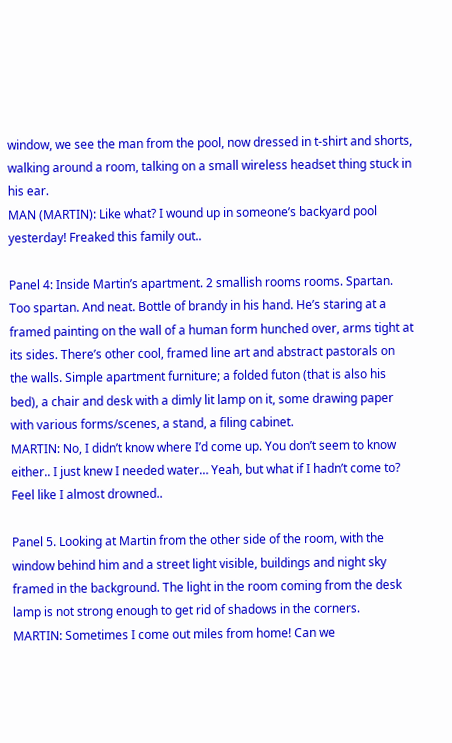window, we see the man from the pool, now dressed in t-shirt and shorts, walking around a room, talking on a small wireless headset thing stuck in his ear.
MAN (MARTIN): Like what? I wound up in someone’s backyard pool yesterday! Freaked this family out..

Panel 4: Inside Martin’s apartment. 2 smallish rooms rooms. Spartan. Too spartan. And neat. Bottle of brandy in his hand. He’s staring at a framed painting on the wall of a human form hunched over, arms tight at its sides. There’s other cool, framed line art and abstract pastorals on the walls. Simple apartment furniture; a folded futon (that is also his bed), a chair and desk with a dimly lit lamp on it, some drawing paper with various forms/scenes, a stand, a filing cabinet.
MARTIN: No, I didn’t know where I’d come up. You don’t seem to know either.. I just knew I needed water… Yeah, but what if I hadn’t come to? Feel like I almost drowned..

Panel 5. Looking at Martin from the other side of the room, with the window behind him and a street light visible, buildings and night sky framed in the background. The light in the room coming from the desk lamp is not strong enough to get rid of shadows in the corners.
MARTIN: Sometimes I come out miles from home! Can we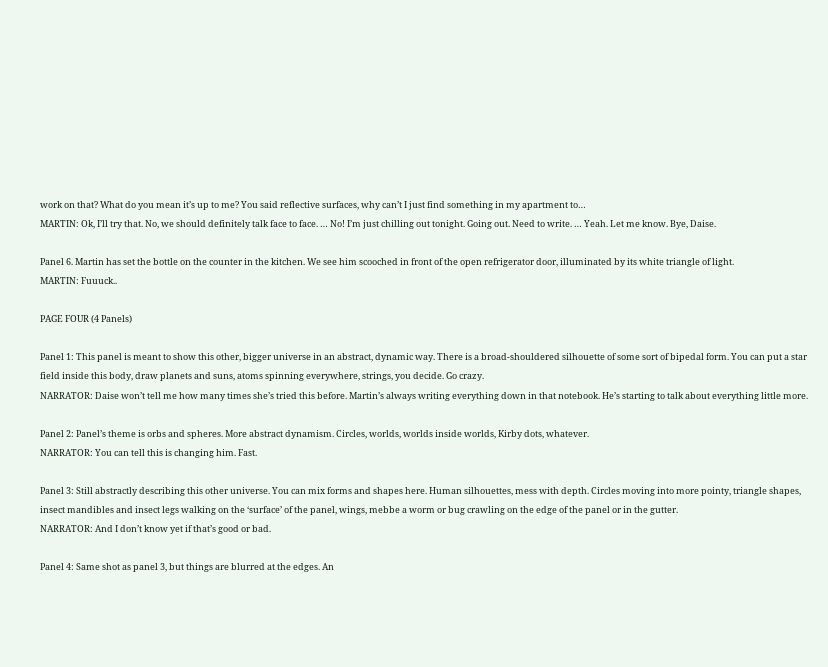work on that? What do you mean it’s up to me? You said reflective surfaces, why can’t I just find something in my apartment to…
MARTIN: Ok, I’ll try that. No, we should definitely talk face to face. … No! I’m just chilling out tonight. Going out. Need to write. … Yeah. Let me know. Bye, Daise.

Panel 6. Martin has set the bottle on the counter in the kitchen. We see him scooched in front of the open refrigerator door, illuminated by its white triangle of light.
MARTIN: Fuuuck..

PAGE FOUR (4 Panels)

Panel 1: This panel is meant to show this other, bigger universe in an abstract, dynamic way. There is a broad-shouldered silhouette of some sort of bipedal form. You can put a star field inside this body, draw planets and suns, atoms spinning everywhere, strings, you decide. Go crazy.
NARRATOR: Daise won’t tell me how many times she’s tried this before. Martin’s always writing everything down in that notebook. He’s starting to talk about everything little more.

Panel 2: Panel’s theme is orbs and spheres. More abstract dynamism. Circles, worlds, worlds inside worlds, Kirby dots, whatever.
NARRATOR: You can tell this is changing him. Fast.

Panel 3: Still abstractly describing this other universe. You can mix forms and shapes here. Human silhouettes, mess with depth. Circles moving into more pointy, triangle shapes, insect mandibles and insect legs walking on the ‘surface’ of the panel, wings, mebbe a worm or bug crawling on the edge of the panel or in the gutter.
NARRATOR: And I don’t know yet if that’s good or bad.

Panel 4: Same shot as panel 3, but things are blurred at the edges. An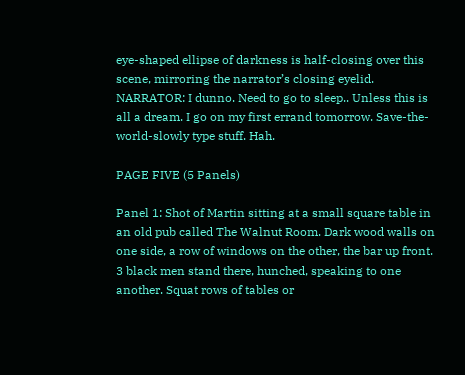eye-shaped ellipse of darkness is half-closing over this scene, mirroring the narrator’s closing eyelid.
NARRATOR: I dunno. Need to go to sleep.. Unless this is all a dream. I go on my first errand tomorrow. Save-the-world-slowly type stuff. Hah.

PAGE FIVE (5 Panels)

Panel 1: Shot of Martin sitting at a small square table in an old pub called The Walnut Room. Dark wood walls on one side, a row of windows on the other, the bar up front. 3 black men stand there, hunched, speaking to one another. Squat rows of tables or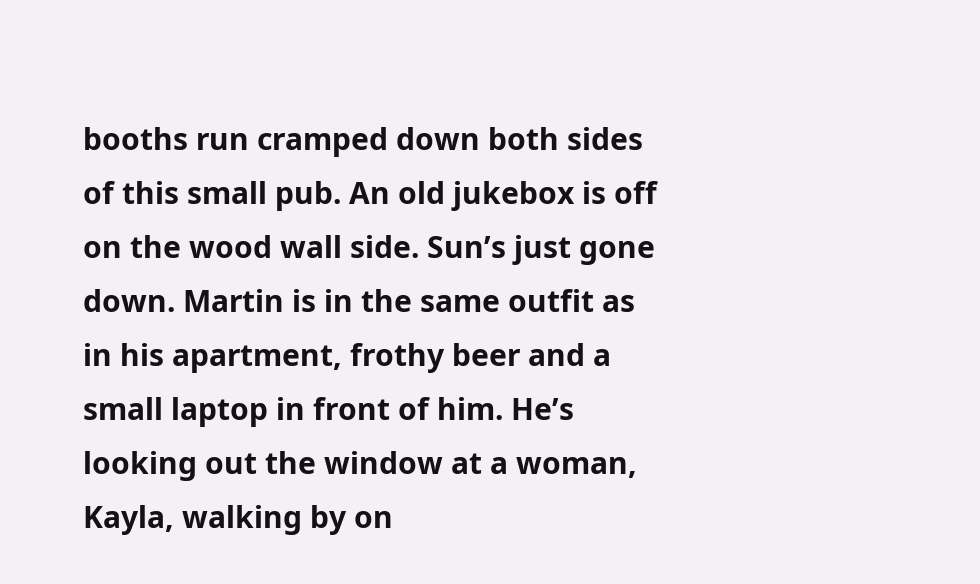booths run cramped down both sides of this small pub. An old jukebox is off on the wood wall side. Sun’s just gone down. Martin is in the same outfit as in his apartment, frothy beer and a small laptop in front of him. He’s looking out the window at a woman, Kayla, walking by on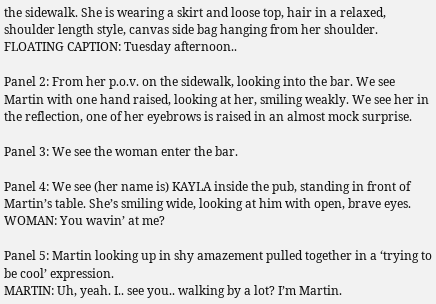the sidewalk. She is wearing a skirt and loose top, hair in a relaxed, shoulder length style, canvas side bag hanging from her shoulder.
FLOATING CAPTION: Tuesday afternoon..

Panel 2: From her p.o.v. on the sidewalk, looking into the bar. We see Martin with one hand raised, looking at her, smiling weakly. We see her in the reflection, one of her eyebrows is raised in an almost mock surprise.

Panel 3: We see the woman enter the bar.

Panel 4: We see (her name is) KAYLA inside the pub, standing in front of Martin’s table. She’s smiling wide, looking at him with open, brave eyes.
WOMAN: You wavin’ at me?

Panel 5: Martin looking up in shy amazement pulled together in a ‘trying to be cool’ expression.
MARTIN: Uh, yeah. I.. see you.. walking by a lot? I’m Martin.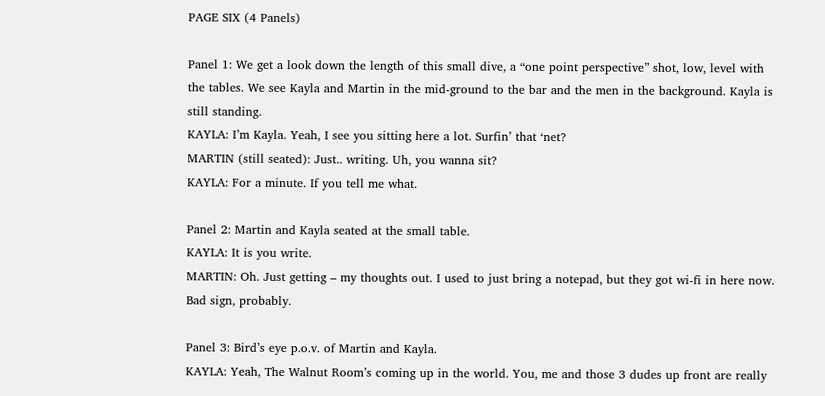PAGE SIX (4 Panels)

Panel 1: We get a look down the length of this small dive, a “one point perspective” shot, low, level with the tables. We see Kayla and Martin in the mid-ground to the bar and the men in the background. Kayla is still standing.
KAYLA: I’m Kayla. Yeah, I see you sitting here a lot. Surfin’ that ‘net?
MARTIN (still seated): Just.. writing. Uh, you wanna sit?
KAYLA: For a minute. If you tell me what.

Panel 2: Martin and Kayla seated at the small table.
KAYLA: It is you write.
MARTIN: Oh. Just getting – my thoughts out. I used to just bring a notepad, but they got wi-fi in here now. Bad sign, probably.

Panel 3: Bird’s eye p.o.v. of Martin and Kayla.
KAYLA: Yeah, The Walnut Room’s coming up in the world. You, me and those 3 dudes up front are really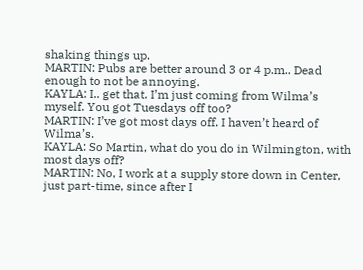shaking things up.
MARTIN: Pubs are better around 3 or 4 p.m.. Dead enough to not be annoying.
KAYLA: I.. get that. I’m just coming from Wilma’s myself. You got Tuesdays off too?
MARTIN: I’ve got most days off. I haven’t heard of Wilma’s.
KAYLA: So Martin, what do you do in Wilmington, with most days off?
MARTIN: No, I work at a supply store down in Center, just part-time, since after I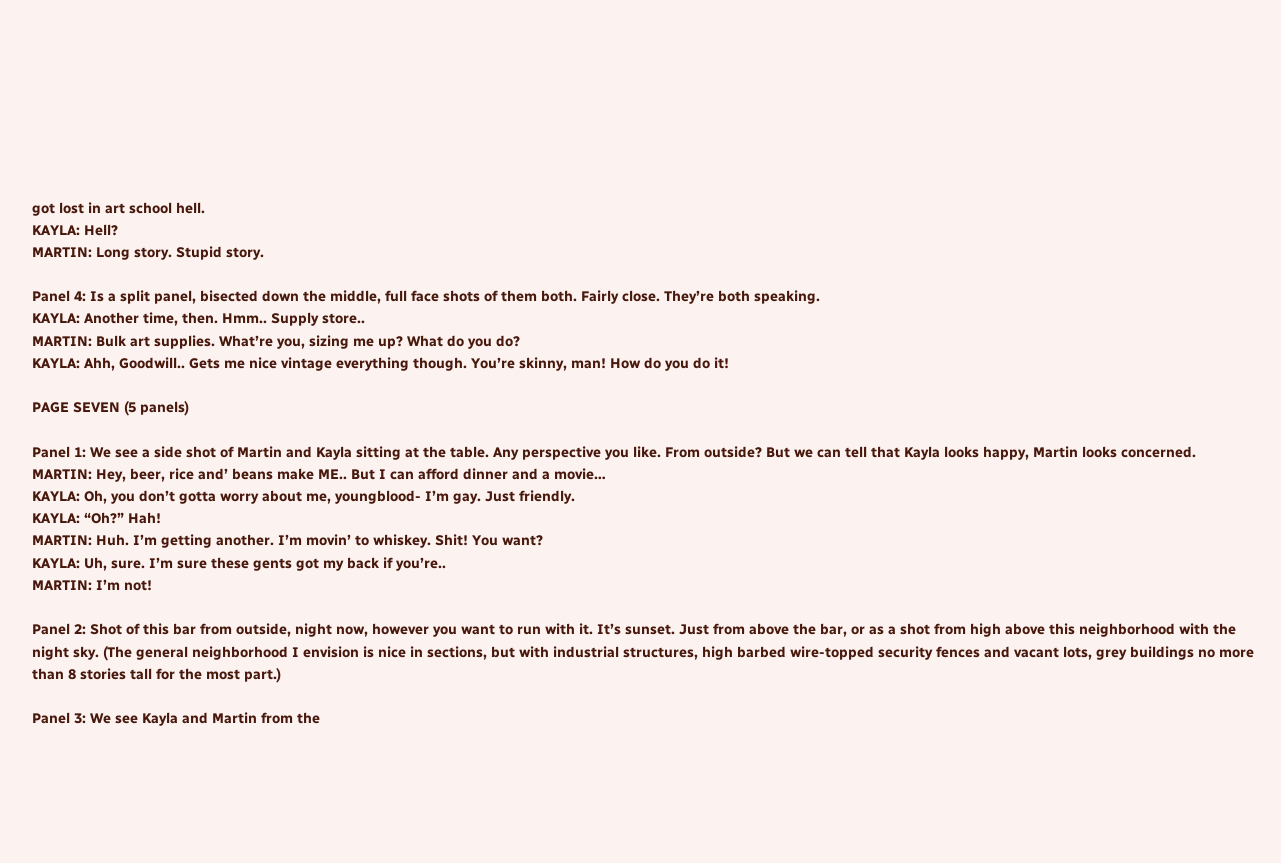got lost in art school hell.
KAYLA: Hell?
MARTIN: Long story. Stupid story.

Panel 4: Is a split panel, bisected down the middle, full face shots of them both. Fairly close. They’re both speaking.
KAYLA: Another time, then. Hmm.. Supply store..
MARTIN: Bulk art supplies. What’re you, sizing me up? What do you do?
KAYLA: Ahh, Goodwill.. Gets me nice vintage everything though. You’re skinny, man! How do you do it!

PAGE SEVEN (5 panels)

Panel 1: We see a side shot of Martin and Kayla sitting at the table. Any perspective you like. From outside? But we can tell that Kayla looks happy, Martin looks concerned.
MARTIN: Hey, beer, rice and’ beans make ME.. But I can afford dinner and a movie…
KAYLA: Oh, you don’t gotta worry about me, youngblood- I’m gay. Just friendly.
KAYLA: “Oh?” Hah!
MARTIN: Huh. I’m getting another. I’m movin’ to whiskey. Shit! You want?
KAYLA: Uh, sure. I’m sure these gents got my back if you’re..
MARTIN: I’m not!

Panel 2: Shot of this bar from outside, night now, however you want to run with it. It’s sunset. Just from above the bar, or as a shot from high above this neighborhood with the night sky. (The general neighborhood I envision is nice in sections, but with industrial structures, high barbed wire-topped security fences and vacant lots, grey buildings no more than 8 stories tall for the most part.)

Panel 3: We see Kayla and Martin from the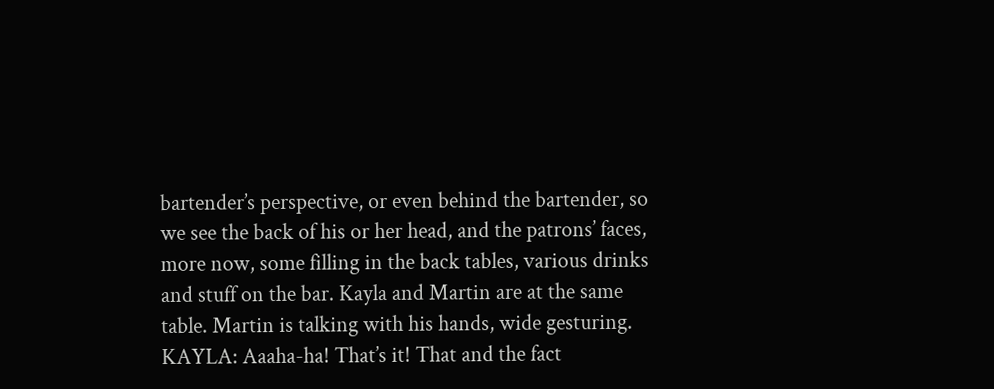bartender’s perspective, or even behind the bartender, so we see the back of his or her head, and the patrons’ faces, more now, some filling in the back tables, various drinks and stuff on the bar. Kayla and Martin are at the same table. Martin is talking with his hands, wide gesturing.
KAYLA: Aaaha-ha! That’s it! That and the fact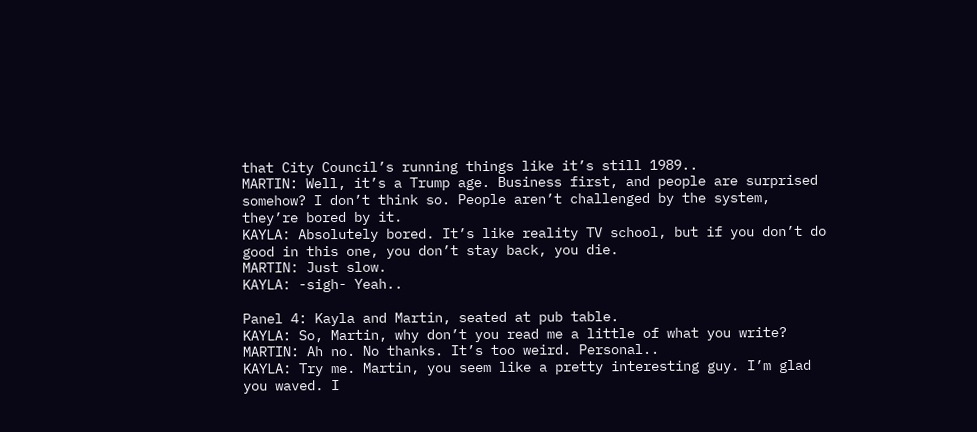that City Council’s running things like it’s still 1989..
MARTIN: Well, it’s a Trump age. Business first, and people are surprised somehow? I don’t think so. People aren’t challenged by the system, they’re bored by it.
KAYLA: Absolutely bored. It’s like reality TV school, but if you don’t do good in this one, you don’t stay back, you die.
MARTIN: Just slow.
KAYLA: -sigh- Yeah..

Panel 4: Kayla and Martin, seated at pub table.
KAYLA: So, Martin, why don’t you read me a little of what you write?
MARTIN: Ah no. No thanks. It’s too weird. Personal..
KAYLA: Try me. Martin, you seem like a pretty interesting guy. I’m glad you waved. I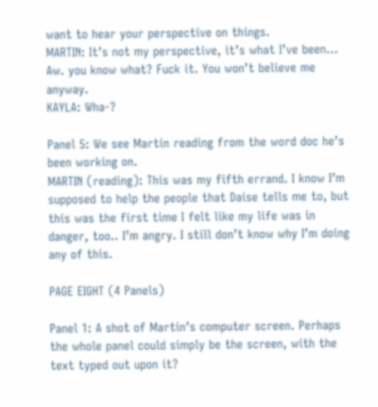want to hear your perspective on things.
MARTIN: It’s not my perspective, it’s what I’ve been… Aw. you know what? Fuck it. You won’t believe me anyway.
KAYLA: Wha-?

Panel 5: We see Martin reading from the word doc he’s been working on.
MARTIN (reading): This was my fifth errand. I know I’m supposed to help the people that Daise tells me to, but this was the first time I felt like my life was in danger, too.. I’m angry. I still don’t know why I’m doing any of this.

PAGE EIGHT (4 Panels)

Panel 1: A shot of Martin’s computer screen. Perhaps the whole panel could simply be the screen, with the text typed out upon it?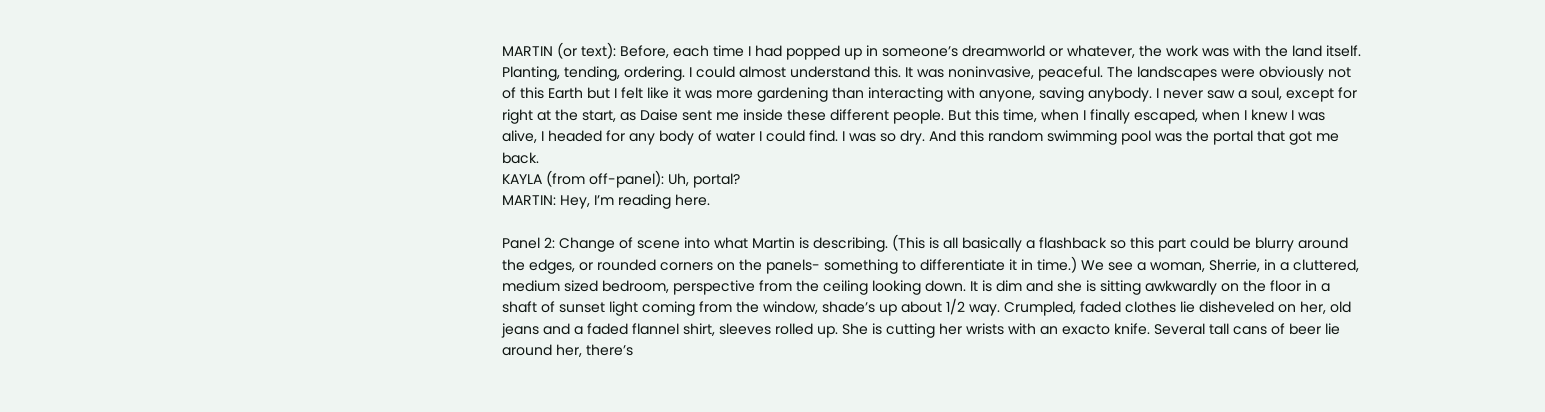MARTIN (or text): Before, each time I had popped up in someone’s dreamworld or whatever, the work was with the land itself. Planting, tending, ordering. I could almost understand this. It was noninvasive, peaceful. The landscapes were obviously not of this Earth but I felt like it was more gardening than interacting with anyone, saving anybody. I never saw a soul, except for right at the start, as Daise sent me inside these different people. But this time, when I finally escaped, when I knew I was alive, I headed for any body of water I could find. I was so dry. And this random swimming pool was the portal that got me back.
KAYLA (from off-panel): Uh, portal?
MARTIN: Hey, I’m reading here.

Panel 2: Change of scene into what Martin is describing. (This is all basically a flashback so this part could be blurry around the edges, or rounded corners on the panels- something to differentiate it in time.) We see a woman, Sherrie, in a cluttered, medium sized bedroom, perspective from the ceiling looking down. It is dim and she is sitting awkwardly on the floor in a shaft of sunset light coming from the window, shade’s up about 1/2 way. Crumpled, faded clothes lie disheveled on her, old jeans and a faded flannel shirt, sleeves rolled up. She is cutting her wrists with an exacto knife. Several tall cans of beer lie around her, there’s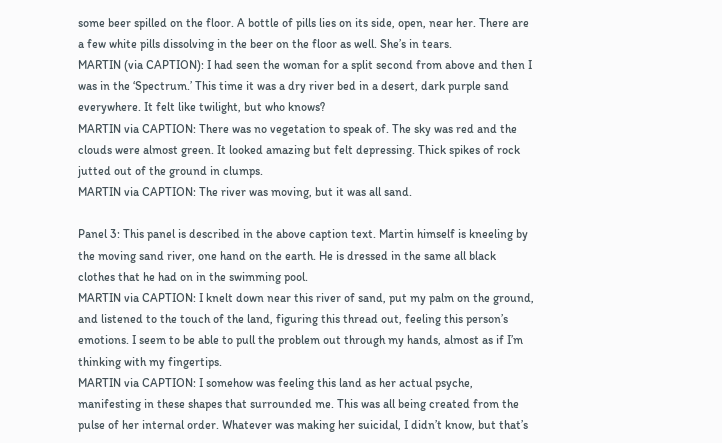some beer spilled on the floor. A bottle of pills lies on its side, open, near her. There are a few white pills dissolving in the beer on the floor as well. She’s in tears.
MARTIN (via CAPTION): I had seen the woman for a split second from above and then I was in the ‘Spectrum.’ This time it was a dry river bed in a desert, dark purple sand everywhere. It felt like twilight, but who knows?
MARTIN via CAPTION: There was no vegetation to speak of. The sky was red and the clouds were almost green. It looked amazing but felt depressing. Thick spikes of rock jutted out of the ground in clumps.
MARTIN via CAPTION: The river was moving, but it was all sand.

Panel 3: This panel is described in the above caption text. Martin himself is kneeling by the moving sand river, one hand on the earth. He is dressed in the same all black clothes that he had on in the swimming pool.
MARTIN via CAPTION: I knelt down near this river of sand, put my palm on the ground, and listened to the touch of the land, figuring this thread out, feeling this person’s emotions. I seem to be able to pull the problem out through my hands, almost as if I’m thinking with my fingertips.
MARTIN via CAPTION: I somehow was feeling this land as her actual psyche, manifesting in these shapes that surrounded me. This was all being created from the pulse of her internal order. Whatever was making her suicidal, I didn’t know, but that’s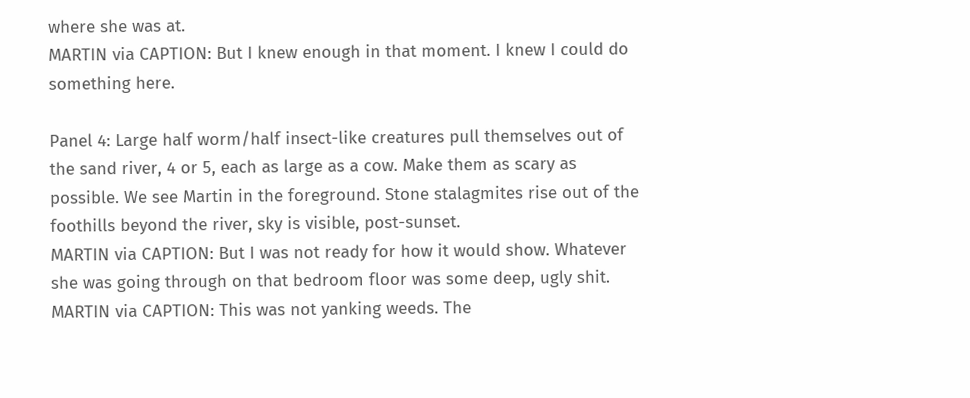where she was at.
MARTIN via CAPTION: But I knew enough in that moment. I knew I could do something here.

Panel 4: Large half worm/half insect-like creatures pull themselves out of the sand river, 4 or 5, each as large as a cow. Make them as scary as possible. We see Martin in the foreground. Stone stalagmites rise out of the foothills beyond the river, sky is visible, post-sunset.
MARTIN via CAPTION: But I was not ready for how it would show. Whatever she was going through on that bedroom floor was some deep, ugly shit.
MARTIN via CAPTION: This was not yanking weeds. The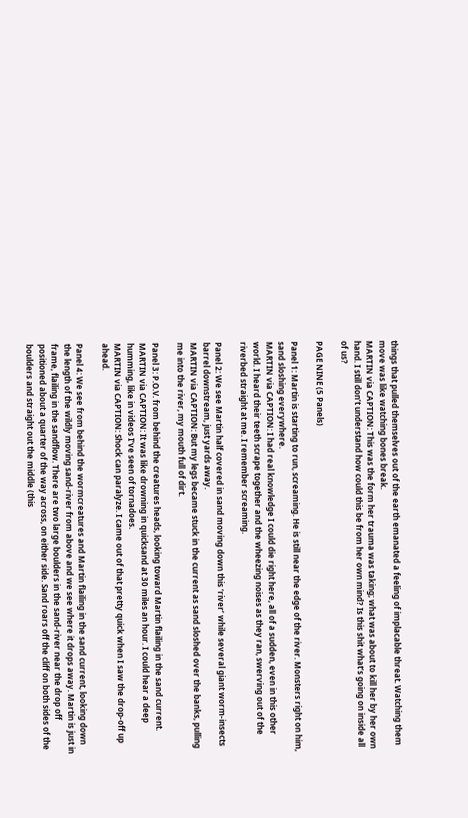things that pulled themselves out of the earth emanated a feeling of implacable threat. Watching them move was like watching bones break.
MARTIN via CAPTION: This was the form her trauma was taking; what was about to kill her by her own hand. I still don’t understand how could this be from her own mind? Is this shit what’s going on inside all of us?

PAGE NINE (5 Panels)

Panel 1: Martin is starting to run, screaming. He is still near the edge of the river. Monsters right on him, sand sloshing everywhere.
MARTIN via CAPTION: I had real knowledge I could die right here, all of a sudden, even in this other world. I heard their teeth scrape together and the wheezing noises as they ran, swerving out of the riverbed straight at me. I remember screaming.

Panel 2: We see Martin half covered in sand moving down this ‘river’ while several giant worm-insects barrel downstream, just yards away.
MARTIN via CAPTION: But my legs became stuck in the current as sand sloshed over the banks, pulling me into the river, my mouth full of dirt.

Panel 3: P.O.V. from behind the creatures heads, looking toward Martin flailing in the sand current.
MARTIN via CAPTION: It was like drowning in quicksand at 30 miles an hour. I could hear a deep humming, like in videos I’ve seen of tornadoes.
MARTIN via CAPTION: Shock can paralyze. I came out of that pretty quick when I saw the drop-off up ahead.

Panel 4: We see from behind the wormcreatures and Martin flailing in the sand current, looking down the length of the wildly moving sand-river from above and we see where it drops away. Martin is just in frame, flailing in the sandflow. There are two large boulders in the sand-river near the drop off positioned about a quarter of the way across, on either side. Sand roars off the cliff on both sides of the boulders and straight out the middle (this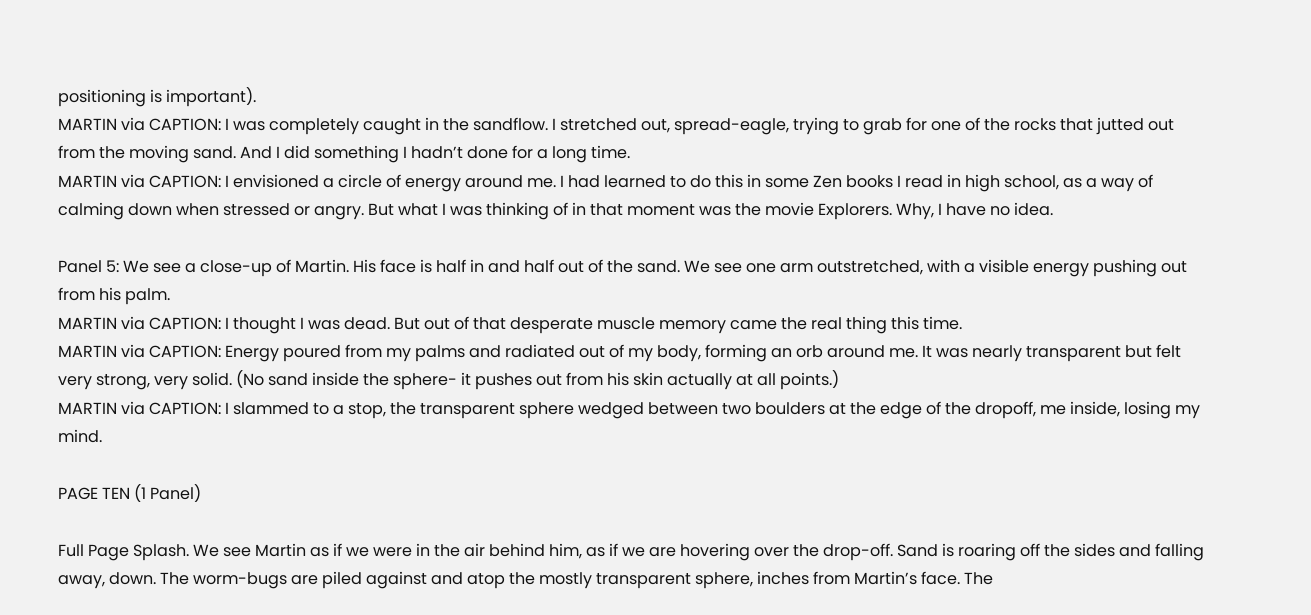positioning is important).
MARTIN via CAPTION: I was completely caught in the sandflow. I stretched out, spread-eagle, trying to grab for one of the rocks that jutted out from the moving sand. And I did something I hadn’t done for a long time.
MARTIN via CAPTION: I envisioned a circle of energy around me. I had learned to do this in some Zen books I read in high school, as a way of calming down when stressed or angry. But what I was thinking of in that moment was the movie Explorers. Why, I have no idea.

Panel 5: We see a close-up of Martin. His face is half in and half out of the sand. We see one arm outstretched, with a visible energy pushing out from his palm.
MARTIN via CAPTION: I thought I was dead. But out of that desperate muscle memory came the real thing this time.
MARTIN via CAPTION: Energy poured from my palms and radiated out of my body, forming an orb around me. It was nearly transparent but felt very strong, very solid. (No sand inside the sphere- it pushes out from his skin actually at all points.)
MARTIN via CAPTION: I slammed to a stop, the transparent sphere wedged between two boulders at the edge of the dropoff, me inside, losing my mind.

PAGE TEN (1 Panel)

Full Page Splash. We see Martin as if we were in the air behind him, as if we are hovering over the drop-off. Sand is roaring off the sides and falling away, down. The worm-bugs are piled against and atop the mostly transparent sphere, inches from Martin’s face. The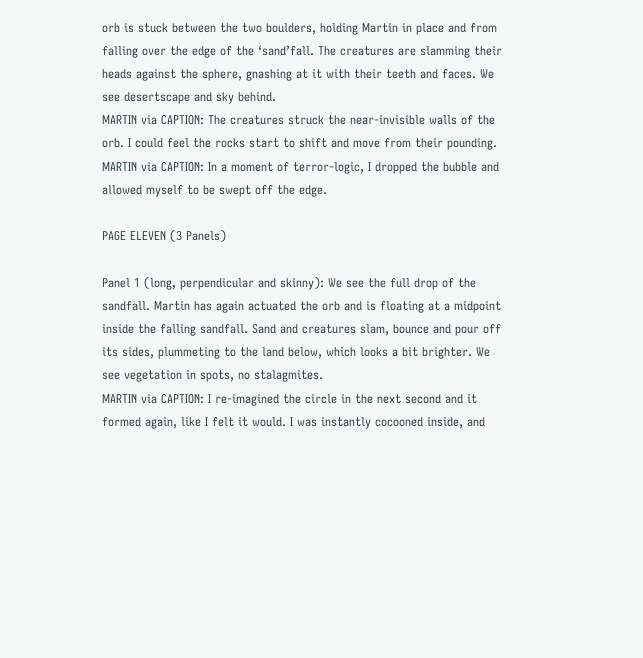orb is stuck between the two boulders, holding Martin in place and from falling over the edge of the ‘sand’fall. The creatures are slamming their heads against the sphere, gnashing at it with their teeth and faces. We see desertscape and sky behind.
MARTIN via CAPTION: The creatures struck the near-invisible walls of the orb. I could feel the rocks start to shift and move from their pounding.
MARTIN via CAPTION: In a moment of terror-logic, I dropped the bubble and allowed myself to be swept off the edge.

PAGE ELEVEN (3 Panels)

Panel 1 (long, perpendicular and skinny): We see the full drop of the sandfall. Martin has again actuated the orb and is floating at a midpoint inside the falling sandfall. Sand and creatures slam, bounce and pour off its sides, plummeting to the land below, which looks a bit brighter. We see vegetation in spots, no stalagmites.
MARTIN via CAPTION: I re-imagined the circle in the next second and it formed again, like I felt it would. I was instantly cocooned inside, and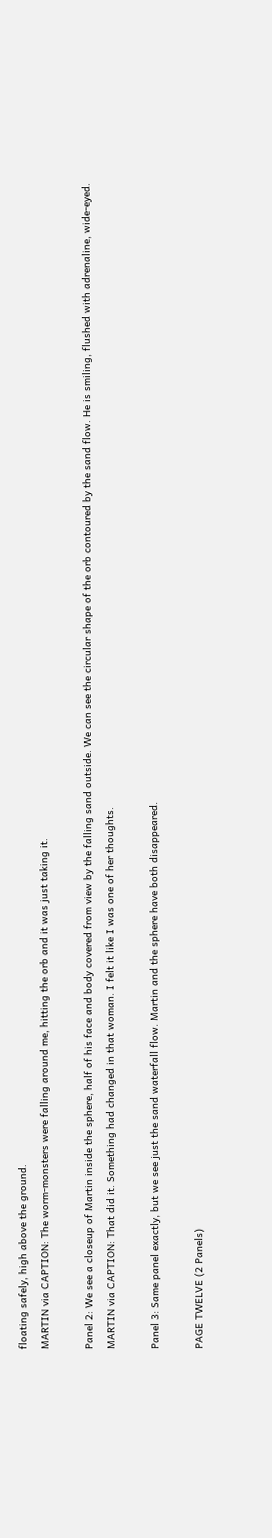floating safely, high above the ground.
MARTIN via CAPTION: The worm-monsters were falling around me, hitting the orb and it was just taking it.

Panel 2: We see a closeup of Martin inside the sphere, half of his face and body covered from view by the falling sand outside. We can see the circular shape of the orb contoured by the sand flow. He is smiling, flushed with adrenaline, wide-eyed.
MARTIN via CAPTION: That did it. Something had changed in that woman. I felt it like I was one of her thoughts.

Panel 3: Same panel exactly, but we see just the sand waterfall flow. Martin and the sphere have both disappeared.

PAGE TWELVE (2 Panels)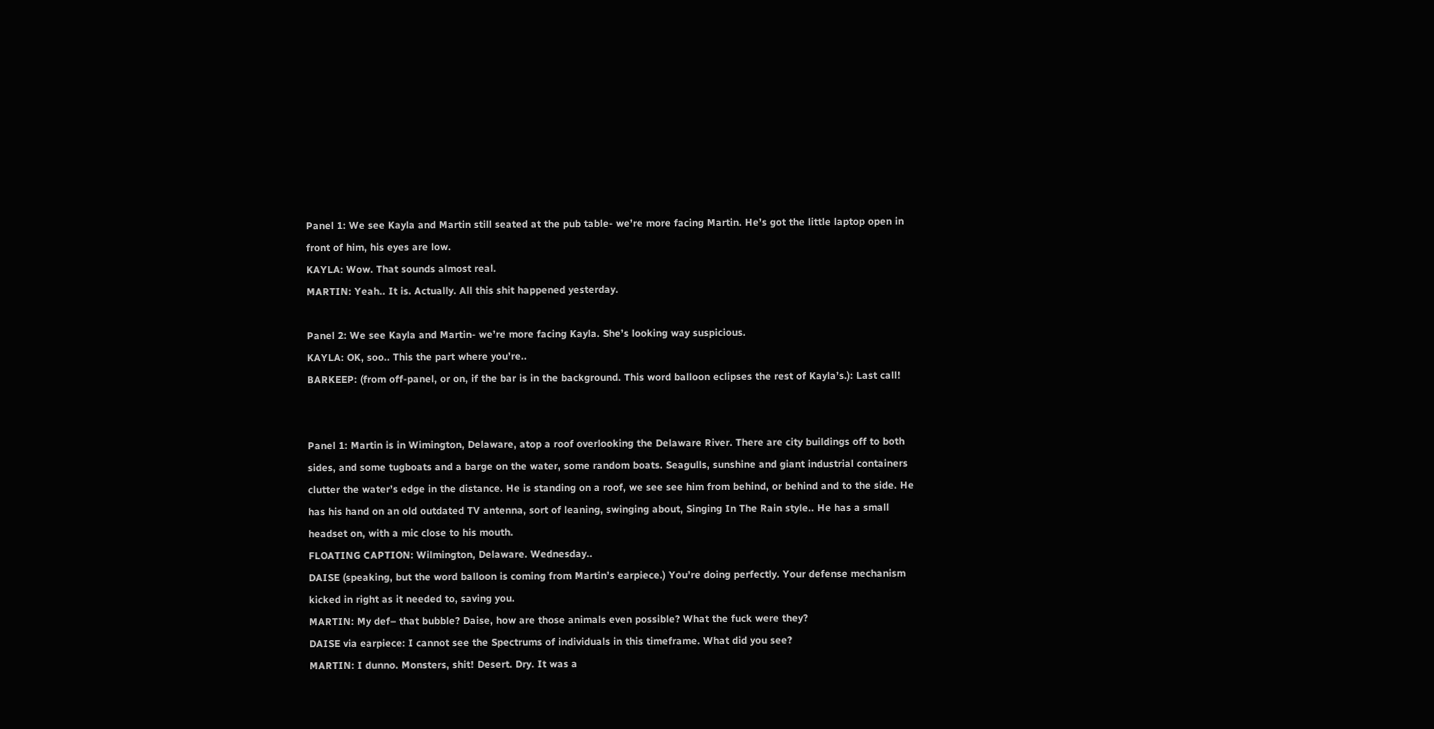Panel 1: We see Kayla and Martin still seated at the pub table- we’re more facing Martin. He’s got the little laptop open in front of him, his eyes are low.
KAYLA: Wow. That sounds almost real.
MARTIN: Yeah.. It is. Actually. All this shit happened yesterday.

Panel 2: We see Kayla and Martin- we’re more facing Kayla. She’s looking way suspicious.
KAYLA: OK, soo.. This the part where you’re..
BARKEEP: (from off-panel, or on, if the bar is in the background. This word balloon eclipses the rest of Kayla’s.): Last call!


Panel 1: Martin is in Wimington, Delaware, atop a roof overlooking the Delaware River. There are city buildings off to both sides, and some tugboats and a barge on the water, some random boats. Seagulls, sunshine and giant industrial containers clutter the water’s edge in the distance. He is standing on a roof, we see see him from behind, or behind and to the side. He has his hand on an old outdated TV antenna, sort of leaning, swinging about, Singing In The Rain style.. He has a small headset on, with a mic close to his mouth.
FLOATING CAPTION: Wilmington, Delaware. Wednesday..
DAISE (speaking, but the word balloon is coming from Martin’s earpiece.) You’re doing perfectly. Your defense mechanism kicked in right as it needed to, saving you.
MARTIN: My def– that bubble? Daise, how are those animals even possible? What the fuck were they?
DAISE via earpiece: I cannot see the Spectrums of individuals in this timeframe. What did you see?
MARTIN: I dunno. Monsters, shit! Desert. Dry. It was a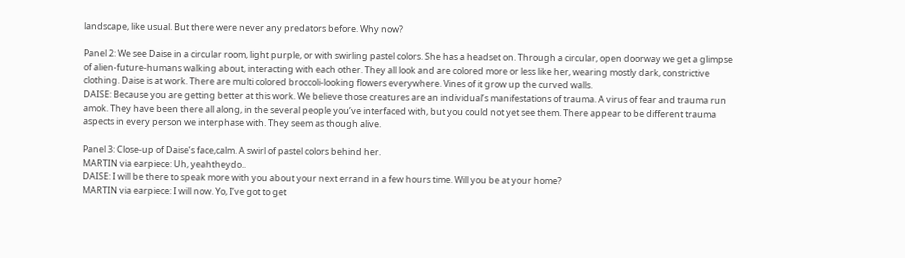landscape, like usual. But there were never any predators before. Why now?

Panel 2: We see Daise in a circular room, light purple, or with swirling pastel colors. She has a headset on. Through a circular, open doorway we get a glimpse of alien-future-humans walking about, interacting with each other. They all look and are colored more or less like her, wearing mostly dark, constrictive clothing. Daise is at work. There are multi colored broccoli-looking flowers everywhere. Vines of it grow up the curved walls.
DAISE: Because you are getting better at this work. We believe those creatures are an individual’s manifestations of trauma. A virus of fear and trauma run amok. They have been there all along, in the several people you’ve interfaced with, but you could not yet see them. There appear to be different trauma aspects in every person we interphase with. They seem as though alive.

Panel 3: Close-up of Daise’s face,calm. A swirl of pastel colors behind her.
MARTIN via earpiece: Uh, yeahtheydo..
DAISE: I will be there to speak more with you about your next errand in a few hours time. Will you be at your home?
MARTIN via earpiece: I will now. Yo, I’ve got to get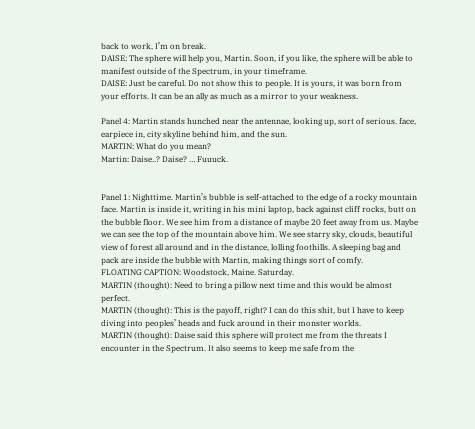back to work, I’m on break.
DAISE: The sphere will help you, Martin. Soon, if you like, the sphere will be able to manifest outside of the Spectrum, in your timeframe.
DAISE: Just be careful. Do not show this to people. It is yours, it was born from your efforts. It can be an ally as much as a mirror to your weakness.

Panel 4: Martin stands hunched near the antennae, looking up, sort of serious. face, earpiece in, city skyline behind him, and the sun.
MARTIN: What do you mean?
Martin: Daise..? Daise? … Fuuuck.


Panel 1: Nighttime. Martin’s bubble is self-attached to the edge of a rocky mountain face. Martin is inside it, writing in his mini laptop, back against cliff rocks, butt on the bubble floor. We see him from a distance of maybe 20 feet away from us. Maybe we can see the top of the mountain above him. We see starry sky, clouds, beautiful view of forest all around and in the distance, lolling foothills. A sleeping bag and pack are inside the bubble with Martin, making things sort of comfy.
FLOATING CAPTION: Woodstock, Maine. Saturday.
MARTIN (thought): Need to bring a pillow next time and this would be almost perfect.
MARTIN (thought): This is the payoff, right? I can do this shit, but I have to keep diving into peoples’ heads and fuck around in their monster worlds.
MARTIN (thought): Daise said this sphere will protect me from the threats I encounter in the Spectrum. It also seems to keep me safe from the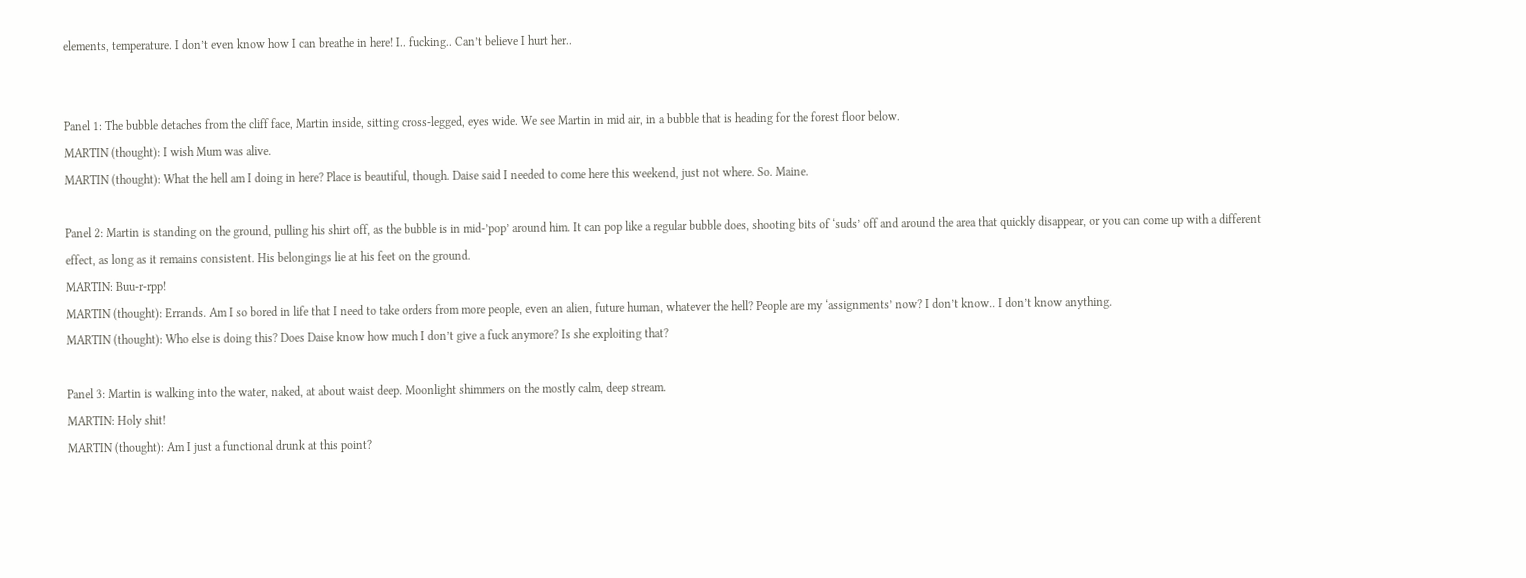elements, temperature. I don’t even know how I can breathe in here! I.. fucking.. Can’t believe I hurt her..


Panel 1: The bubble detaches from the cliff face, Martin inside, sitting cross-legged, eyes wide. We see Martin in mid air, in a bubble that is heading for the forest floor below.
MARTIN (thought): I wish Mum was alive.
MARTIN (thought): What the hell am I doing in here? Place is beautiful, though. Daise said I needed to come here this weekend, just not where. So. Maine.

Panel 2: Martin is standing on the ground, pulling his shirt off, as the bubble is in mid-’pop’ around him. It can pop like a regular bubble does, shooting bits of ‘suds’ off and around the area that quickly disappear, or you can come up with a different effect, as long as it remains consistent. His belongings lie at his feet on the ground.
MARTIN: Buu-r-rpp!
MARTIN (thought): Errands. Am I so bored in life that I need to take orders from more people, even an alien, future human, whatever the hell? People are my ‘assignments’ now? I don’t know.. I don’t know anything.
MARTIN (thought): Who else is doing this? Does Daise know how much I don’t give a fuck anymore? Is she exploiting that?

Panel 3: Martin is walking into the water, naked, at about waist deep. Moonlight shimmers on the mostly calm, deep stream.
MARTIN: Holy shit!
MARTIN (thought): Am I just a functional drunk at this point?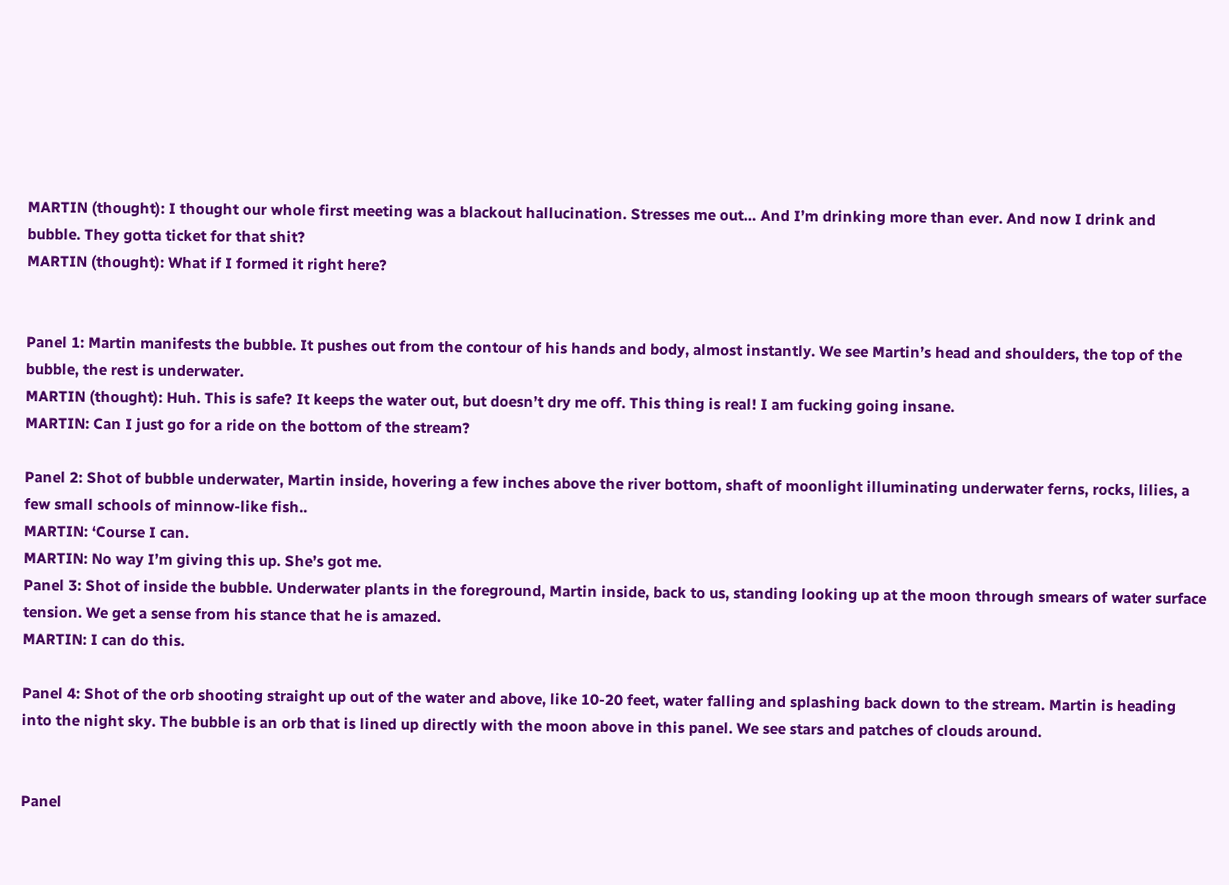MARTIN (thought): I thought our whole first meeting was a blackout hallucination. Stresses me out… And I’m drinking more than ever. And now I drink and bubble. They gotta ticket for that shit?
MARTIN (thought): What if I formed it right here?


Panel 1: Martin manifests the bubble. It pushes out from the contour of his hands and body, almost instantly. We see Martin’s head and shoulders, the top of the bubble, the rest is underwater.
MARTIN (thought): Huh. This is safe? It keeps the water out, but doesn’t dry me off. This thing is real! I am fucking going insane.
MARTIN: Can I just go for a ride on the bottom of the stream?

Panel 2: Shot of bubble underwater, Martin inside, hovering a few inches above the river bottom, shaft of moonlight illuminating underwater ferns, rocks, lilies, a few small schools of minnow-like fish..
MARTIN: ‘Course I can.
MARTIN: No way I’m giving this up. She’s got me.
Panel 3: Shot of inside the bubble. Underwater plants in the foreground, Martin inside, back to us, standing looking up at the moon through smears of water surface tension. We get a sense from his stance that he is amazed.
MARTIN: I can do this.

Panel 4: Shot of the orb shooting straight up out of the water and above, like 10-20 feet, water falling and splashing back down to the stream. Martin is heading into the night sky. The bubble is an orb that is lined up directly with the moon above in this panel. We see stars and patches of clouds around.


Panel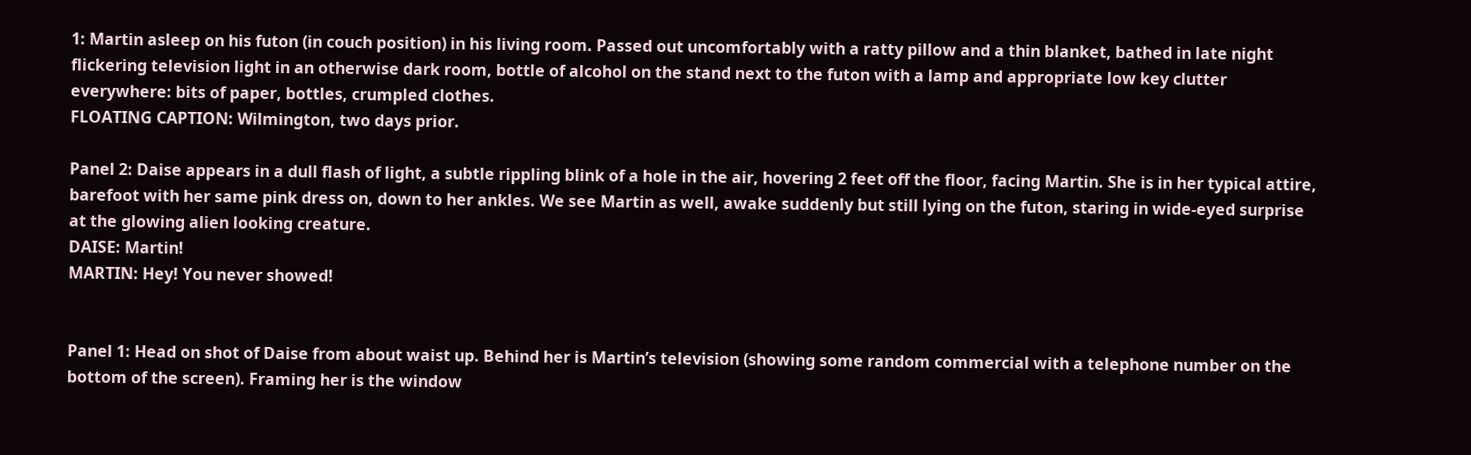1: Martin asleep on his futon (in couch position) in his living room. Passed out uncomfortably with a ratty pillow and a thin blanket, bathed in late night flickering television light in an otherwise dark room, bottle of alcohol on the stand next to the futon with a lamp and appropriate low key clutter everywhere: bits of paper, bottles, crumpled clothes.
FLOATING CAPTION: Wilmington, two days prior.

Panel 2: Daise appears in a dull flash of light, a subtle rippling blink of a hole in the air, hovering 2 feet off the floor, facing Martin. She is in her typical attire, barefoot with her same pink dress on, down to her ankles. We see Martin as well, awake suddenly but still lying on the futon, staring in wide-eyed surprise at the glowing alien looking creature.
DAISE: Martin!
MARTIN: Hey! You never showed!


Panel 1: Head on shot of Daise from about waist up. Behind her is Martin’s television (showing some random commercial with a telephone number on the bottom of the screen). Framing her is the window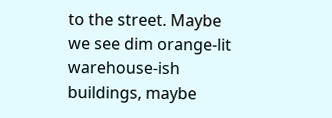to the street. Maybe we see dim orange-lit warehouse-ish buildings, maybe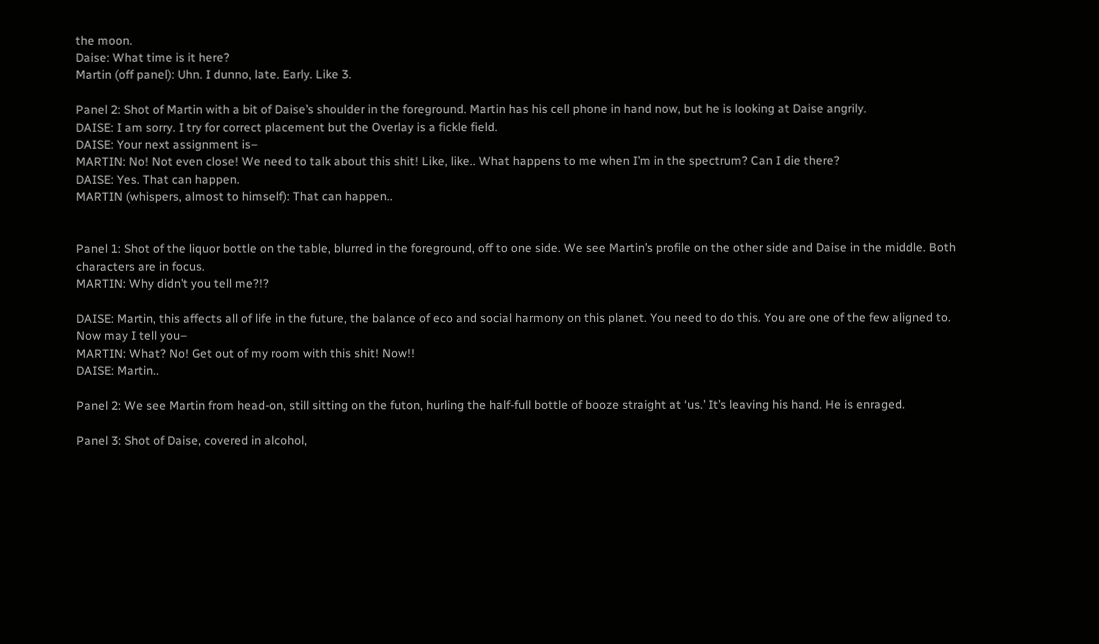the moon.
Daise: What time is it here?
Martin (off panel): Uhn. I dunno, late. Early. Like 3.

Panel 2: Shot of Martin with a bit of Daise’s shoulder in the foreground. Martin has his cell phone in hand now, but he is looking at Daise angrily.
DAISE: I am sorry. I try for correct placement but the Overlay is a fickle field.
DAISE: Your next assignment is–
MARTIN: No! Not even close! We need to talk about this shit! Like, like.. What happens to me when I’m in the spectrum? Can I die there?
DAISE: Yes. That can happen.
MARTIN (whispers, almost to himself): That can happen..


Panel 1: Shot of the liquor bottle on the table, blurred in the foreground, off to one side. We see Martin’s profile on the other side and Daise in the middle. Both characters are in focus.
MARTIN: Why didn’t you tell me?!?

DAISE: Martin, this affects all of life in the future, the balance of eco and social harmony on this planet. You need to do this. You are one of the few aligned to. Now may I tell you–
MARTIN: What? No! Get out of my room with this shit! Now!!
DAISE: Martin..

Panel 2: We see Martin from head-on, still sitting on the futon, hurling the half-full bottle of booze straight at ‘us.’ It’s leaving his hand. He is enraged.

Panel 3: Shot of Daise, covered in alcohol,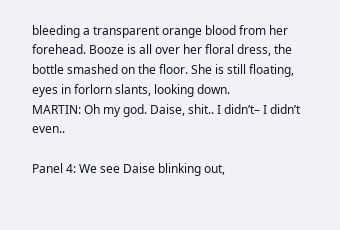bleeding a transparent orange blood from her forehead. Booze is all over her floral dress, the bottle smashed on the floor. She is still floating, eyes in forlorn slants, looking down.
MARTIN: Oh my god. Daise, shit.. I didn’t– I didn’t even..

Panel 4: We see Daise blinking out,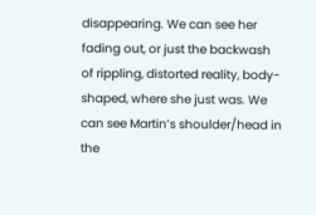disappearing. We can see her fading out, or just the backwash of rippling, distorted reality, body-shaped, where she just was. We can see Martin’s shoulder/head in the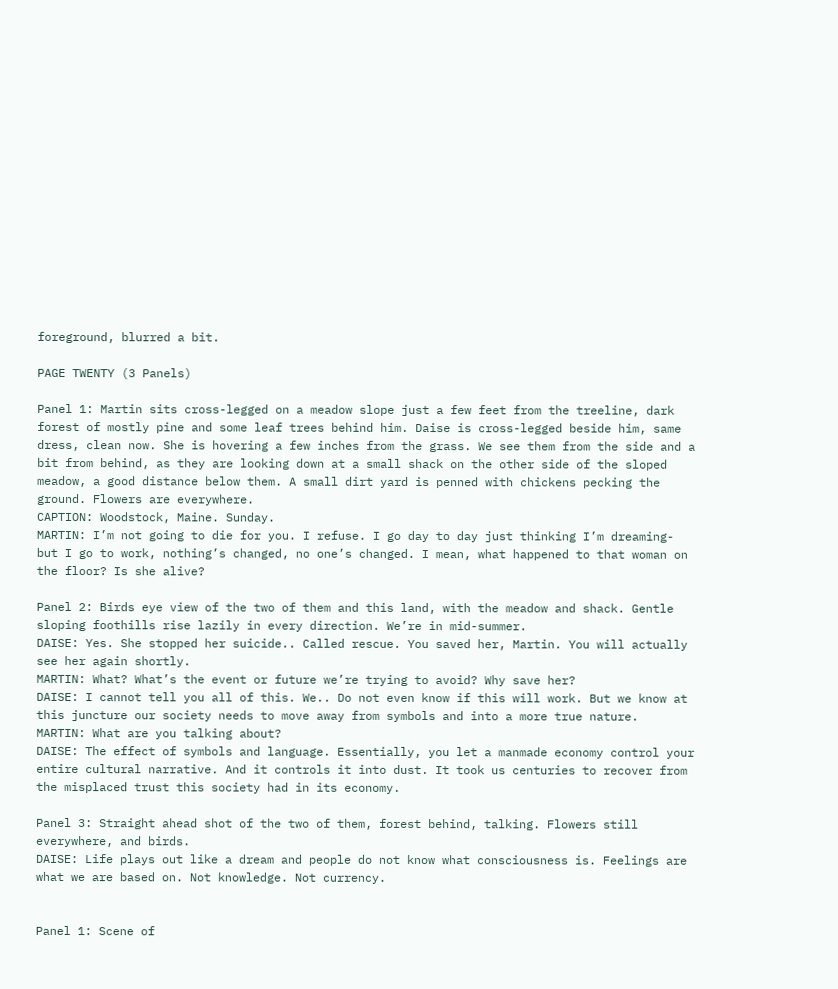foreground, blurred a bit.

PAGE TWENTY (3 Panels)

Panel 1: Martin sits cross-legged on a meadow slope just a few feet from the treeline, dark forest of mostly pine and some leaf trees behind him. Daise is cross-legged beside him, same dress, clean now. She is hovering a few inches from the grass. We see them from the side and a bit from behind, as they are looking down at a small shack on the other side of the sloped meadow, a good distance below them. A small dirt yard is penned with chickens pecking the ground. Flowers are everywhere.
CAPTION: Woodstock, Maine. Sunday.
MARTIN: I’m not going to die for you. I refuse. I go day to day just thinking I’m dreaming- but I go to work, nothing’s changed, no one’s changed. I mean, what happened to that woman on the floor? Is she alive?

Panel 2: Birds eye view of the two of them and this land, with the meadow and shack. Gentle sloping foothills rise lazily in every direction. We’re in mid-summer.
DAISE: Yes. She stopped her suicide.. Called rescue. You saved her, Martin. You will actually see her again shortly.
MARTIN: What? What’s the event or future we’re trying to avoid? Why save her?
DAISE: I cannot tell you all of this. We.. Do not even know if this will work. But we know at this juncture our society needs to move away from symbols and into a more true nature.
MARTIN: What are you talking about?
DAISE: The effect of symbols and language. Essentially, you let a manmade economy control your entire cultural narrative. And it controls it into dust. It took us centuries to recover from the misplaced trust this society had in its economy.

Panel 3: Straight ahead shot of the two of them, forest behind, talking. Flowers still everywhere, and birds.
DAISE: Life plays out like a dream and people do not know what consciousness is. Feelings are what we are based on. Not knowledge. Not currency.


Panel 1: Scene of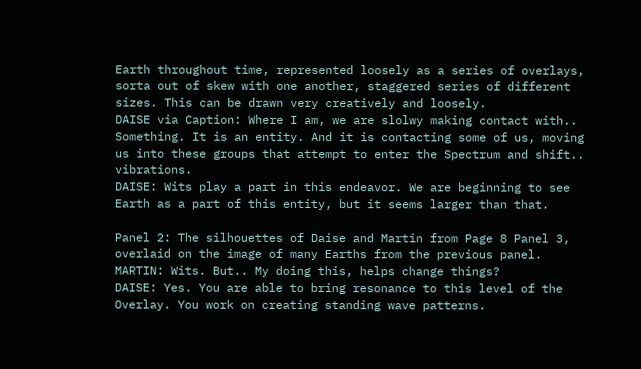Earth throughout time, represented loosely as a series of overlays, sorta out of skew with one another, staggered series of different sizes. This can be drawn very creatively and loosely.
DAISE via Caption: Where I am, we are slolwy making contact with.. Something. It is an entity. And it is contacting some of us, moving us into these groups that attempt to enter the Spectrum and shift.. vibrations.
DAISE: Wits play a part in this endeavor. We are beginning to see Earth as a part of this entity, but it seems larger than that.

Panel 2: The silhouettes of Daise and Martin from Page 8 Panel 3, overlaid on the image of many Earths from the previous panel.
MARTIN: Wits. But.. My doing this, helps change things?
DAISE: Yes. You are able to bring resonance to this level of the Overlay. You work on creating standing wave patterns.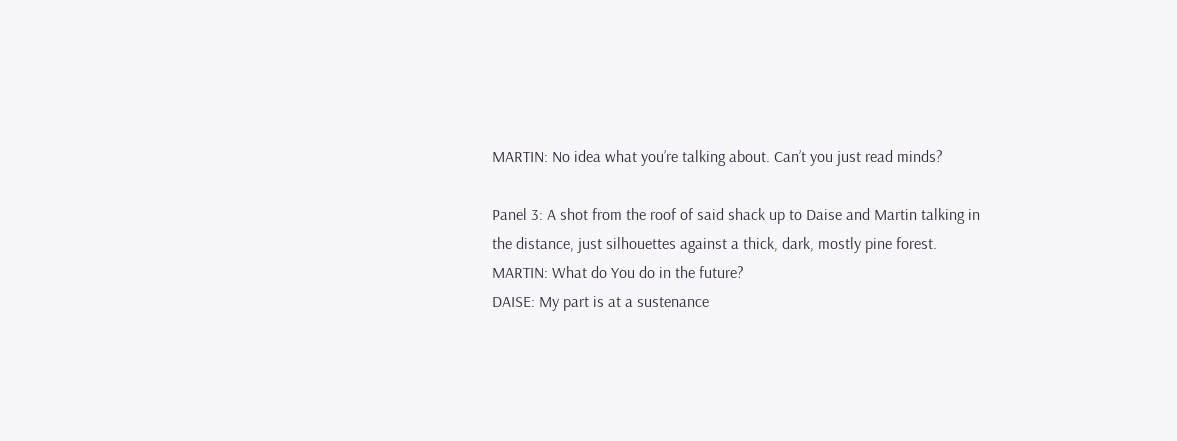MARTIN: No idea what you’re talking about. Can’t you just read minds?

Panel 3: A shot from the roof of said shack up to Daise and Martin talking in the distance, just silhouettes against a thick, dark, mostly pine forest.
MARTIN: What do You do in the future?
DAISE: My part is at a sustenance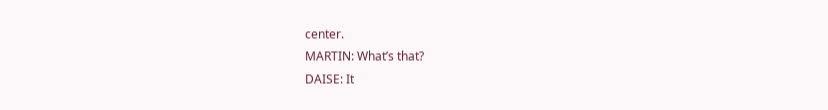center.
MARTIN: What’s that?
DAISE: It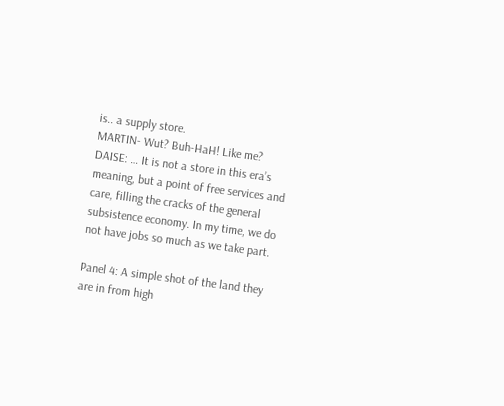is.. a supply store.
MARTIN- Wut? Buh-HaH! Like me?
DAISE: … It is not a store in this era’s meaning, but a point of free services and care, filling the cracks of the general subsistence economy. In my time, we do not have jobs so much as we take part.

Panel 4: A simple shot of the land they are in from high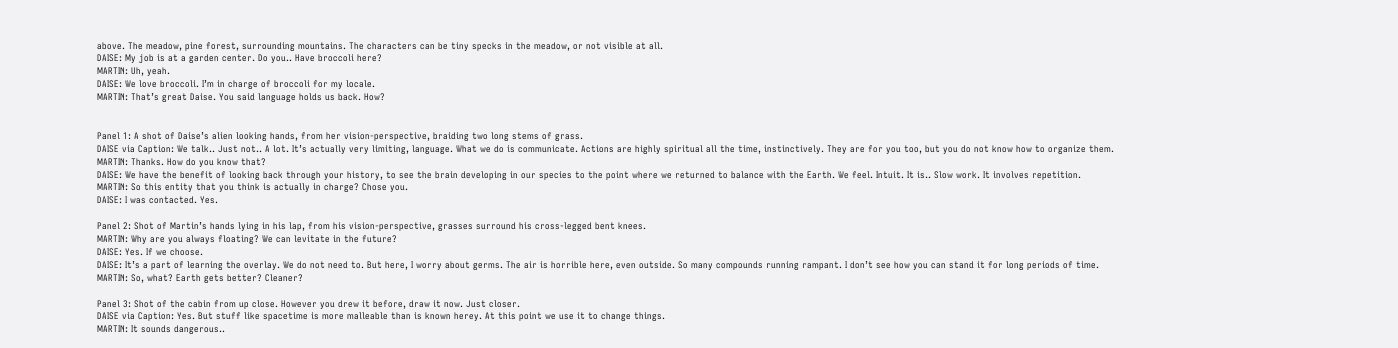above. The meadow, pine forest, surrounding mountains. The characters can be tiny specks in the meadow, or not visible at all.
DAISE: My job is at a garden center. Do you.. Have broccoli here?
MARTIN: Uh, yeah.
DAISE: We love broccoli. I’m in charge of broccoli for my locale.
MARTIN: That’s great Daise. You said language holds us back. How?


Panel 1: A shot of Daise’s alien looking hands, from her vision-perspective, braiding two long stems of grass.
DAISE via Caption: We talk.. Just not.. A lot. It’s actually very limiting, language. What we do is communicate. Actions are highly spiritual all the time, instinctively. They are for you too, but you do not know how to organize them.
MARTIN: Thanks. How do you know that?
DAISE: We have the benefit of looking back through your history, to see the brain developing in our species to the point where we returned to balance with the Earth. We feel. Intuit. It is.. Slow work. It involves repetition.
MARTIN: So this entity that you think is actually in charge? Chose you.
DAISE: I was contacted. Yes.

Panel 2: Shot of Martin’s hands lying in his lap, from his vision-perspective, grasses surround his cross-legged bent knees.
MARTIN: Why are you always floating? We can levitate in the future?
DAISE: Yes. If we choose.
DAISE: It’s a part of learning the overlay. We do not need to. But here, I worry about germs. The air is horrible here, even outside. So many compounds running rampant. I don’t see how you can stand it for long periods of time.
MARTIN: So, what? Earth gets better? Cleaner?

Panel 3: Shot of the cabin from up close. However you drew it before, draw it now. Just closer.
DAISE via Caption: Yes. But stuff like spacetime is more malleable than is known herey. At this point we use it to change things.
MARTIN: It sounds dangerous..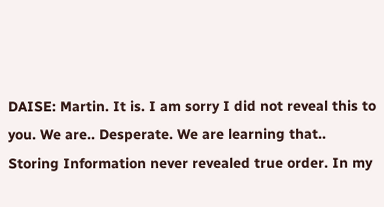DAISE: Martin. It is. I am sorry I did not reveal this to you. We are.. Desperate. We are learning that.. Storing Information never revealed true order. In my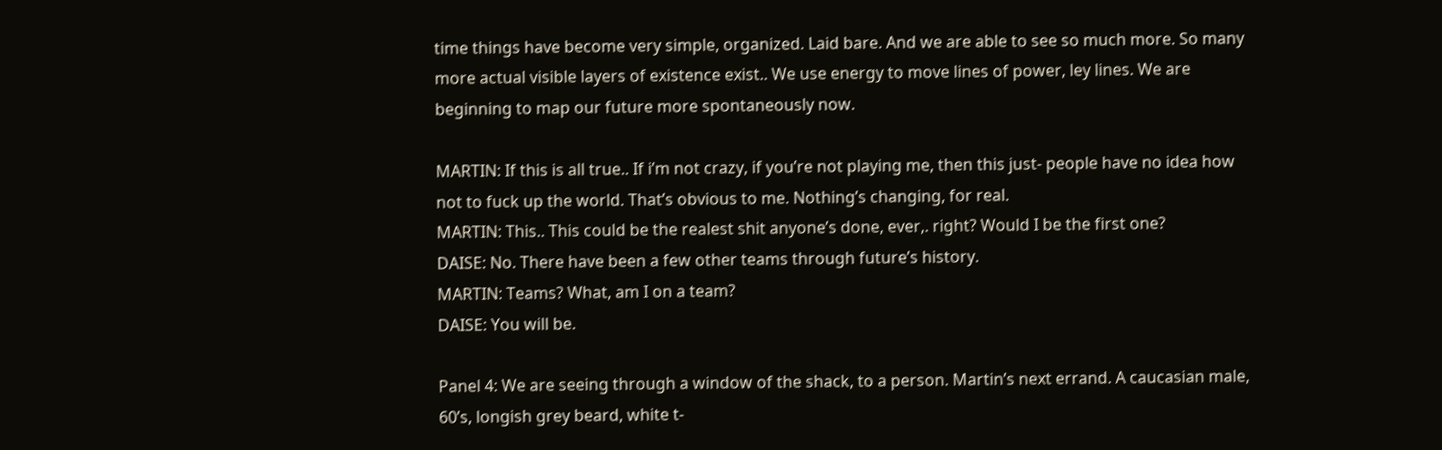time things have become very simple, organized. Laid bare. And we are able to see so much more. So many more actual visible layers of existence exist.. We use energy to move lines of power, ley lines. We are beginning to map our future more spontaneously now.

MARTIN: If this is all true.. If i’m not crazy, if you’re not playing me, then this just- people have no idea how not to fuck up the world. That’s obvious to me. Nothing’s changing, for real.
MARTIN: This.. This could be the realest shit anyone’s done, ever,. right? Would I be the first one?
DAISE: No. There have been a few other teams through future’s history.
MARTIN: Teams? What, am I on a team?
DAISE: You will be.

Panel 4: We are seeing through a window of the shack, to a person. Martin’s next errand. A caucasian male, 60’s, longish grey beard, white t-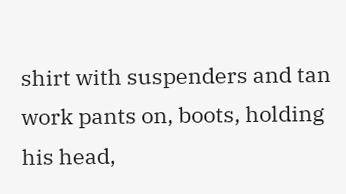shirt with suspenders and tan work pants on, boots, holding his head,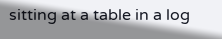sitting at a table in a log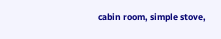cabin room, simple stove,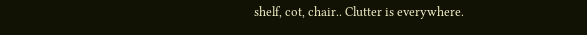shelf, cot, chair.. Clutter is everywhere.